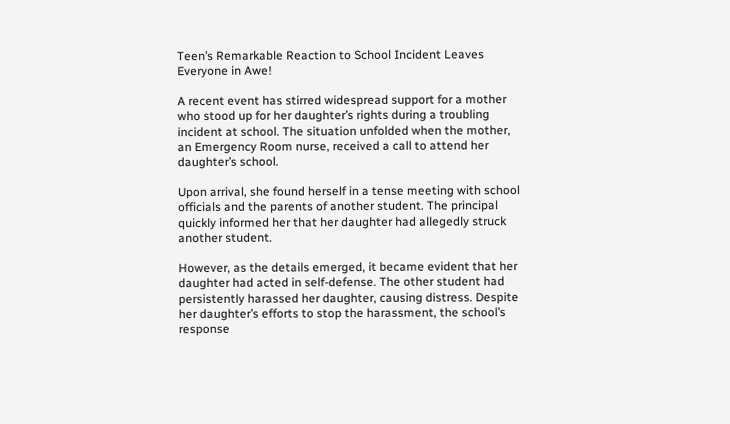Teen’s Remarkable Reaction to School Incident Leaves Everyone in Awe!

A recent event has stirred widespread support for a mother who stood up for her daughter’s rights during a troubling incident at school. The situation unfolded when the mother, an Emergency Room nurse, received a call to attend her daughter’s school.

Upon arrival, she found herself in a tense meeting with school officials and the parents of another student. The principal quickly informed her that her daughter had allegedly struck another student.

However, as the details emerged, it became evident that her daughter had acted in self-defense. The other student had persistently harassed her daughter, causing distress. Despite her daughter’s efforts to stop the harassment, the school’s response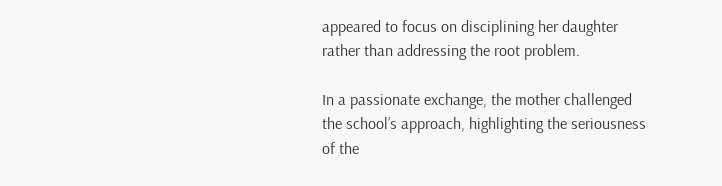appeared to focus on disciplining her daughter rather than addressing the root problem.

In a passionate exchange, the mother challenged the school’s approach, highlighting the seriousness of the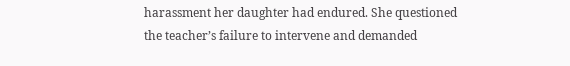harassment her daughter had endured. She questioned the teacher’s failure to intervene and demanded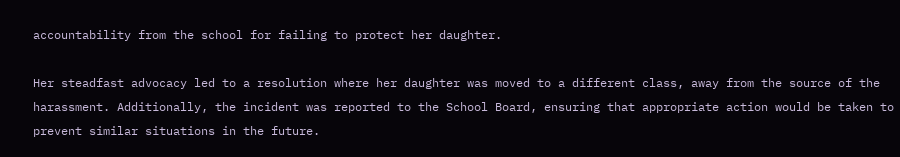accountability from the school for failing to protect her daughter.

Her steadfast advocacy led to a resolution where her daughter was moved to a different class, away from the source of the harassment. Additionally, the incident was reported to the School Board, ensuring that appropriate action would be taken to prevent similar situations in the future.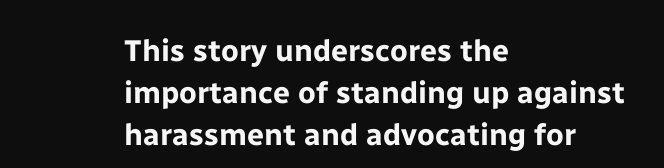This story underscores the importance of standing up against harassment and advocating for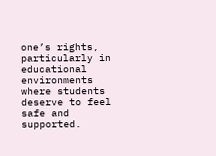one’s rights, particularly in educational environments where students deserve to feel safe and supported.